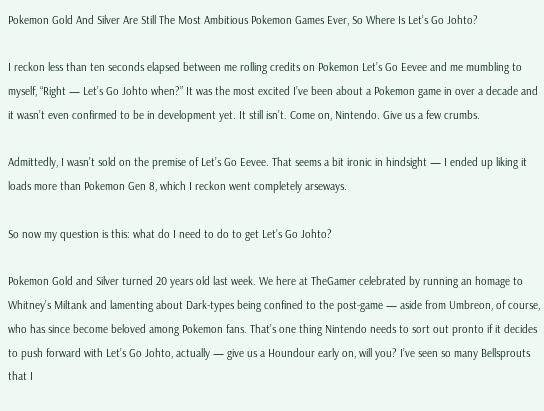Pokemon Gold And Silver Are Still The Most Ambitious Pokemon Games Ever, So Where Is Let’s Go Johto?

I reckon less than ten seconds elapsed between me rolling credits on Pokemon Let’s Go Eevee and me mumbling to myself, “Right — Let’s Go Johto when?” It was the most excited I’ve been about a Pokemon game in over a decade and it wasn’t even confirmed to be in development yet. It still isn’t. Come on, Nintendo. Give us a few crumbs.

Admittedly, I wasn’t sold on the premise of Let’s Go Eevee. That seems a bit ironic in hindsight — I ended up liking it loads more than Pokemon Gen 8, which I reckon went completely arseways.

So now my question is this: what do I need to do to get Let’s Go Johto?

Pokemon Gold and Silver turned 20 years old last week. We here at TheGamer celebrated by running an homage to Whitney’s Miltank and lamenting about Dark-types being confined to the post-game — aside from Umbreon, of course, who has since become beloved among Pokemon fans. That’s one thing Nintendo needs to sort out pronto if it decides to push forward with Let’s Go Johto, actually — give us a Houndour early on, will you? I’ve seen so many Bellsprouts that I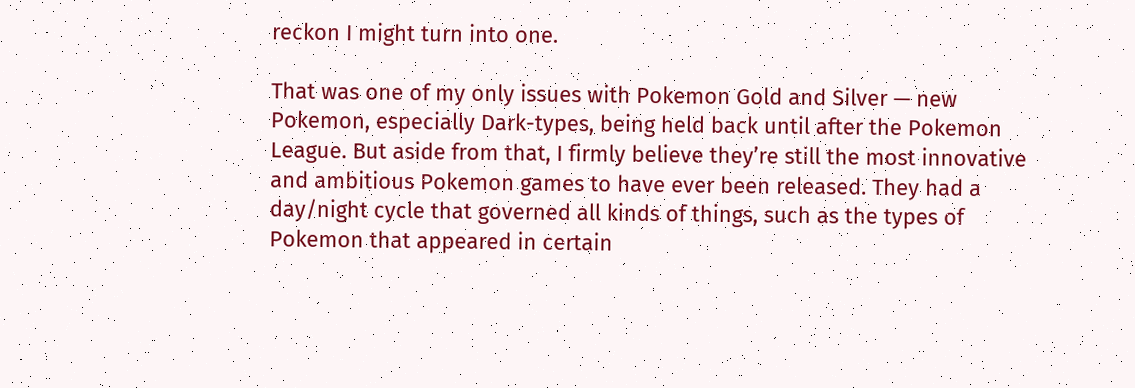reckon I might turn into one.

That was one of my only issues with Pokemon Gold and Silver — new Pokemon, especially Dark-types, being held back until after the Pokemon League. But aside from that, I firmly believe they’re still the most innovative and ambitious Pokemon games to have ever been released. They had a day/night cycle that governed all kinds of things, such as the types of Pokemon that appeared in certain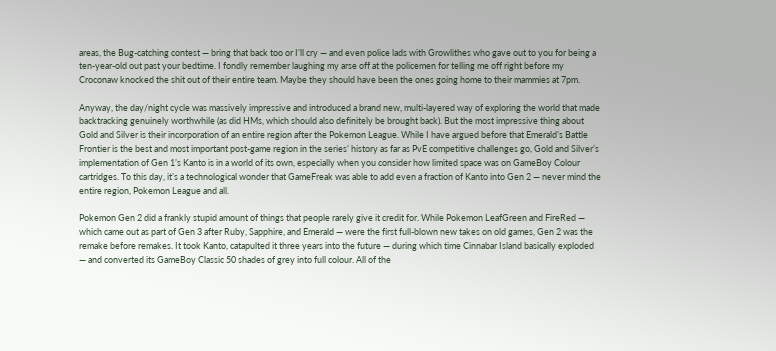areas, the Bug-catching contest — bring that back too or I’ll cry — and even police lads with Growlithes who gave out to you for being a ten-year-old out past your bedtime. I fondly remember laughing my arse off at the policemen for telling me off right before my Croconaw knocked the shit out of their entire team. Maybe they should have been the ones going home to their mammies at 7pm.

Anyway, the day/night cycle was massively impressive and introduced a brand new, multi-layered way of exploring the world that made backtracking genuinely worthwhile (as did HMs, which should also definitely be brought back). But the most impressive thing about Gold and Silver is their incorporation of an entire region after the Pokemon League. While I have argued before that Emerald’s Battle Frontier is the best and most important post-game region in the series’ history as far as PvE competitive challenges go, Gold and Silver’s implementation of Gen 1’s Kanto is in a world of its own, especially when you consider how limited space was on GameBoy Colour cartridges. To this day, it’s a technological wonder that GameFreak was able to add even a fraction of Kanto into Gen 2 — never mind the entire region, Pokemon League and all.

Pokemon Gen 2 did a frankly stupid amount of things that people rarely give it credit for. While Pokemon LeafGreen and FireRed — which came out as part of Gen 3 after Ruby, Sapphire, and Emerald — were the first full-blown new takes on old games, Gen 2 was the remake before remakes. It took Kanto, catapulted it three years into the future — during which time Cinnabar Island basically exploded — and converted its GameBoy Classic 50 shades of grey into full colour. All of the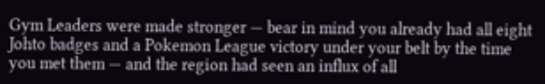Gym Leaders were made stronger — bear in mind you already had all eight Johto badges and a Pokemon League victory under your belt by the time you met them — and the region had seen an influx of all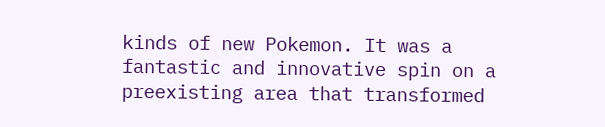kinds of new Pokemon. It was a fantastic and innovative spin on a preexisting area that transformed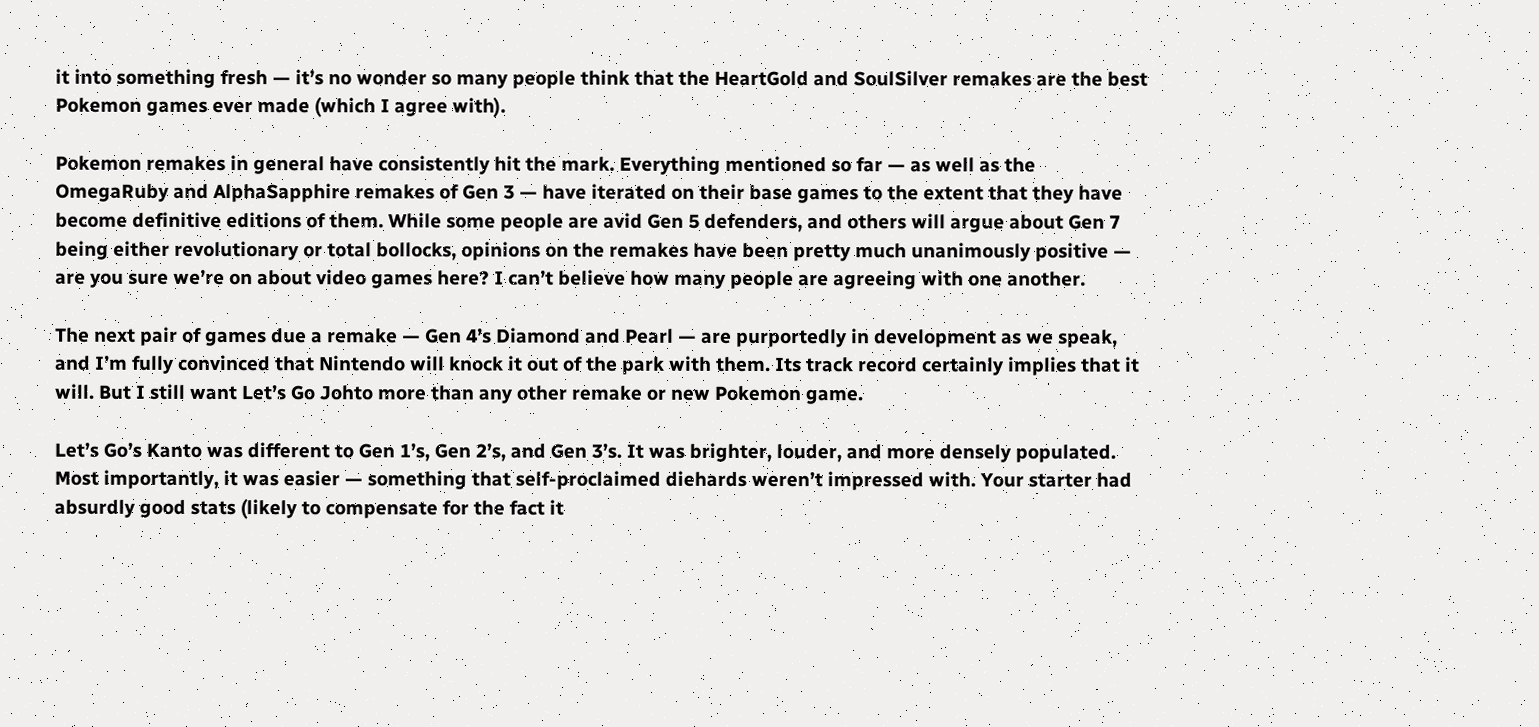it into something fresh — it’s no wonder so many people think that the HeartGold and SoulSilver remakes are the best Pokemon games ever made (which I agree with).

Pokemon remakes in general have consistently hit the mark. Everything mentioned so far — as well as the OmegaRuby and AlphaSapphire remakes of Gen 3 — have iterated on their base games to the extent that they have become definitive editions of them. While some people are avid Gen 5 defenders, and others will argue about Gen 7 being either revolutionary or total bollocks, opinions on the remakes have been pretty much unanimously positive — are you sure we’re on about video games here? I can’t believe how many people are agreeing with one another.

The next pair of games due a remake — Gen 4’s Diamond and Pearl — are purportedly in development as we speak, and I’m fully convinced that Nintendo will knock it out of the park with them. Its track record certainly implies that it will. But I still want Let’s Go Johto more than any other remake or new Pokemon game.

Let’s Go’s Kanto was different to Gen 1’s, Gen 2’s, and Gen 3’s. It was brighter, louder, and more densely populated. Most importantly, it was easier — something that self-proclaimed diehards weren’t impressed with. Your starter had absurdly good stats (likely to compensate for the fact it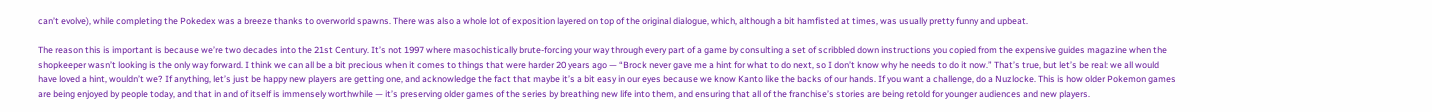can’t evolve), while completing the Pokedex was a breeze thanks to overworld spawns. There was also a whole lot of exposition layered on top of the original dialogue, which, although a bit hamfisted at times, was usually pretty funny and upbeat.

The reason this is important is because we’re two decades into the 21st Century. It’s not 1997 where masochistically brute-forcing your way through every part of a game by consulting a set of scribbled down instructions you copied from the expensive guides magazine when the shopkeeper wasn’t looking is the only way forward. I think we can all be a bit precious when it comes to things that were harder 20 years ago — “Brock never gave me a hint for what to do next, so I don’t know why he needs to do it now.” That’s true, but let’s be real: we all would have loved a hint, wouldn’t we? If anything, let’s just be happy new players are getting one, and acknowledge the fact that maybe it’s a bit easy in our eyes because we know Kanto like the backs of our hands. If you want a challenge, do a Nuzlocke. This is how older Pokemon games are being enjoyed by people today, and that in and of itself is immensely worthwhile — it’s preserving older games of the series by breathing new life into them, and ensuring that all of the franchise’s stories are being retold for younger audiences and new players.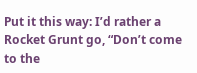Put it this way: I’d rather a Rocket Grunt go, “Don’t come to the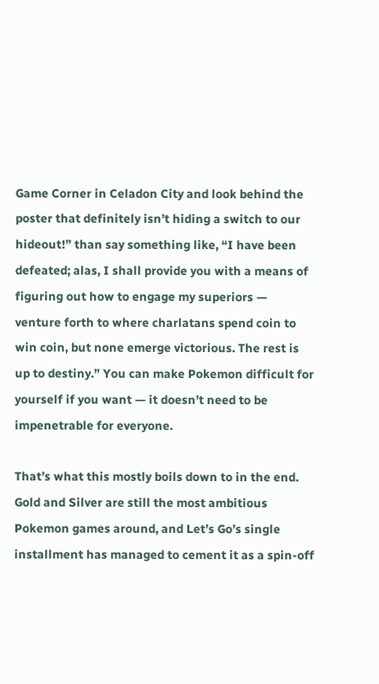Game Corner in Celadon City and look behind the poster that definitely isn’t hiding a switch to our hideout!” than say something like, “I have been defeated; alas, I shall provide you with a means of figuring out how to engage my superiors — venture forth to where charlatans spend coin to win coin, but none emerge victorious. The rest is up to destiny.” You can make Pokemon difficult for yourself if you want — it doesn’t need to be impenetrable for everyone.

That’s what this mostly boils down to in the end. Gold and Silver are still the most ambitious Pokemon games around, and Let’s Go’s single installment has managed to cement it as a spin-off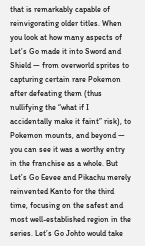that is remarkably capable of reinvigorating older titles. When you look at how many aspects of Let’s Go made it into Sword and Shield — from overworld sprites to capturing certain rare Pokemon after defeating them (thus nullifying the “what if I accidentally make it faint” risk), to Pokemon mounts, and beyond — you can see it was a worthy entry in the franchise as a whole. But Let’s Go Eevee and Pikachu merely reinvented Kanto for the third time, focusing on the safest and most well-established region in the series. Let’s Go Johto would take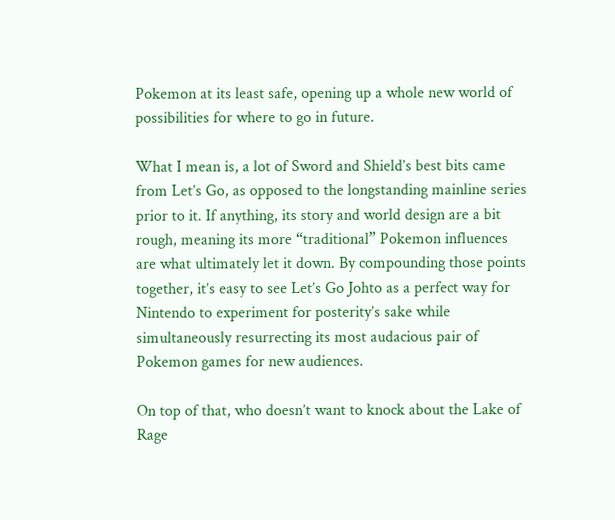Pokemon at its least safe, opening up a whole new world of possibilities for where to go in future.

What I mean is, a lot of Sword and Shield’s best bits came from Let’s Go, as opposed to the longstanding mainline series prior to it. If anything, its story and world design are a bit rough, meaning its more “traditional” Pokemon influences are what ultimately let it down. By compounding those points together, it’s easy to see Let’s Go Johto as a perfect way for Nintendo to experiment for posterity’s sake while simultaneously resurrecting its most audacious pair of Pokemon games for new audiences.

On top of that, who doesn’t want to knock about the Lake of Rage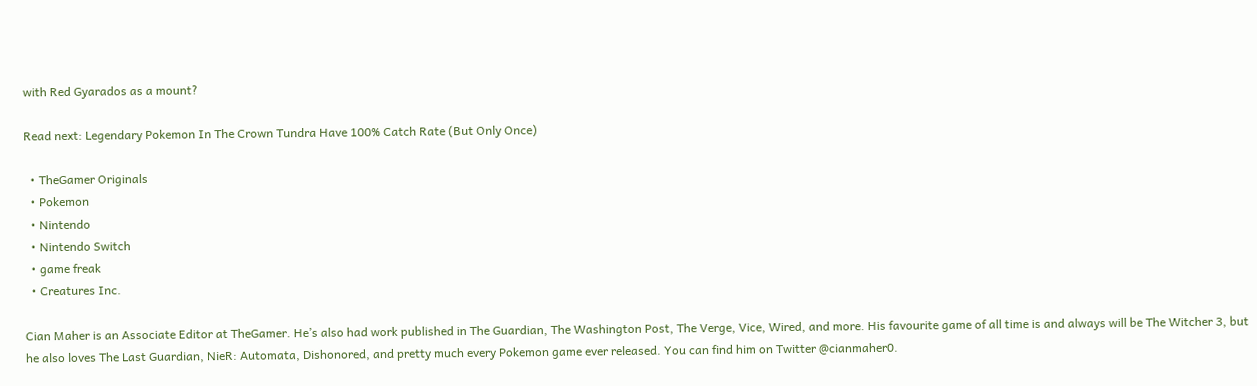with Red Gyarados as a mount?

Read next: Legendary Pokemon In The Crown Tundra Have 100% Catch Rate (But Only Once)

  • TheGamer Originals
  • Pokemon
  • Nintendo
  • Nintendo Switch
  • game freak
  • Creatures Inc.

Cian Maher is an Associate Editor at TheGamer. He’s also had work published in The Guardian, The Washington Post, The Verge, Vice, Wired, and more. His favourite game of all time is and always will be The Witcher 3, but he also loves The Last Guardian, NieR: Automata, Dishonored, and pretty much every Pokemon game ever released. You can find him on Twitter @cianmaher0.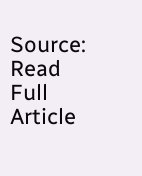Source: Read Full Article